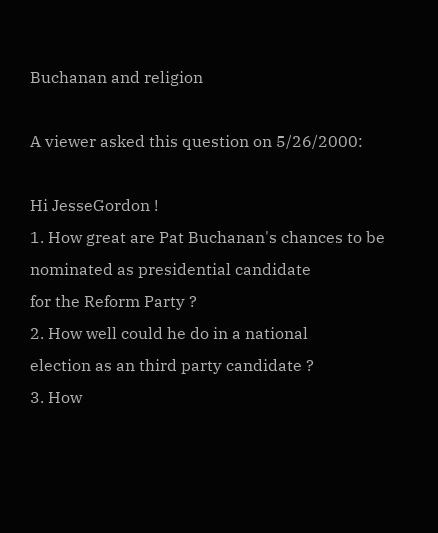Buchanan and religion

A viewer asked this question on 5/26/2000:

Hi JesseGordon !
1. How great are Pat Buchanan's chances to be
nominated as presidential candidate
for the Reform Party ?
2. How well could he do in a national
election as an third party candidate ?
3. How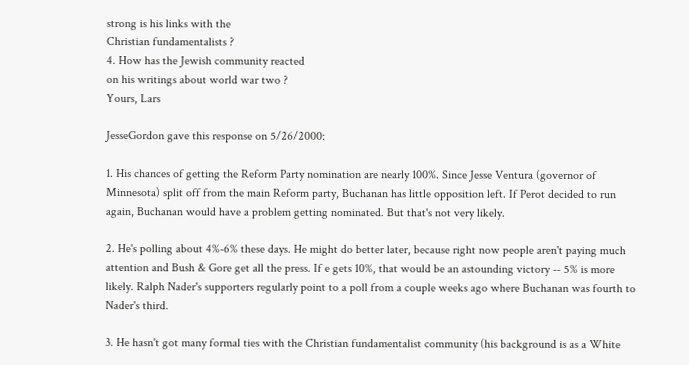strong is his links with the
Christian fundamentalists ?
4. How has the Jewish community reacted
on his writings about world war two ?
Yours, Lars

JesseGordon gave this response on 5/26/2000:

1. His chances of getting the Reform Party nomination are nearly 100%. Since Jesse Ventura (governor of Minnesota) split off from the main Reform party, Buchanan has little opposition left. If Perot decided to run again, Buchanan would have a problem getting nominated. But that's not very likely.

2. He's polling about 4%-6% these days. He might do better later, because right now people aren't paying much attention and Bush & Gore get all the press. If e gets 10%, that would be an astounding victory -- 5% is more likely. Ralph Nader's supporters regularly point to a poll from a couple weeks ago where Buchanan was fourth to Nader's third.

3. He hasn't got many formal ties with the Christian fundamentalist community (his background is as a White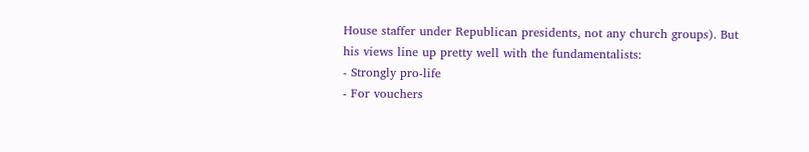House staffer under Republican presidents, not any church groups). But his views line up pretty well with the fundamentalists:
- Strongly pro-life
- For vouchers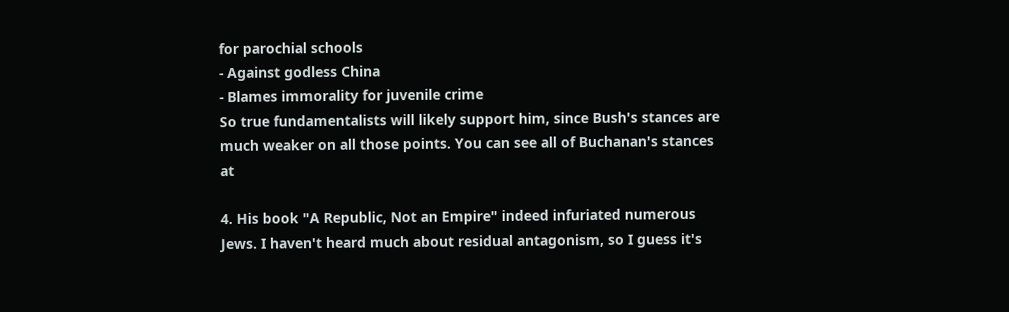for parochial schools
- Against godless China
- Blames immorality for juvenile crime
So true fundamentalists will likely support him, since Bush's stances are much weaker on all those points. You can see all of Buchanan's stances at

4. His book "A Republic, Not an Empire" indeed infuriated numerous Jews. I haven't heard much about residual antagonism, so I guess it's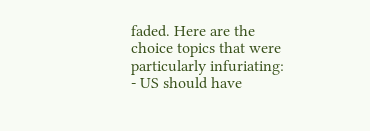faded. Here are the choice topics that were particularly infuriating:
- US should have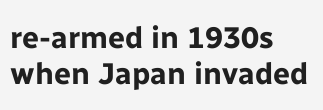re-armed in 1930s when Japan invaded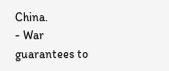China.
- War guarantees to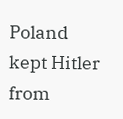Poland kept Hitler from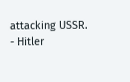attacking USSR.
- Hitler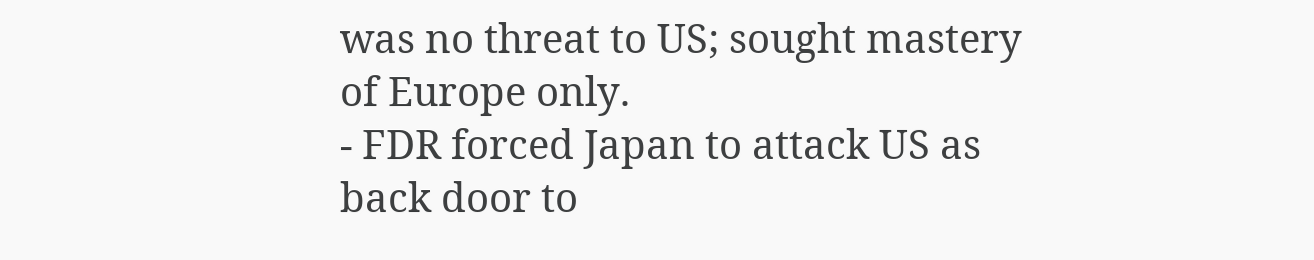was no threat to US; sought mastery of Europe only.
- FDR forced Japan to attack US as back door to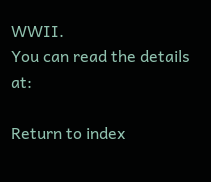WWII.
You can read the details at:

Return to index